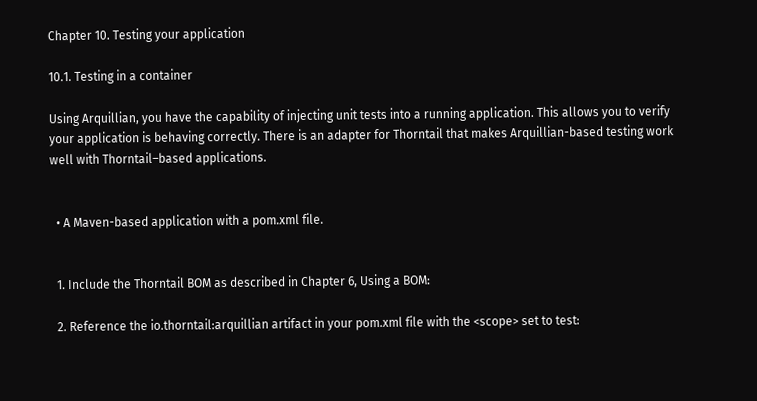Chapter 10. Testing your application

10.1. Testing in a container

Using Arquillian, you have the capability of injecting unit tests into a running application. This allows you to verify your application is behaving correctly. There is an adapter for Thorntail that makes Arquillian-based testing work well with Thorntail–based applications.


  • A Maven-based application with a pom.xml file.


  1. Include the Thorntail BOM as described in Chapter 6, Using a BOM:

  2. Reference the io.thorntail:arquillian artifact in your pom.xml file with the <scope> set to test: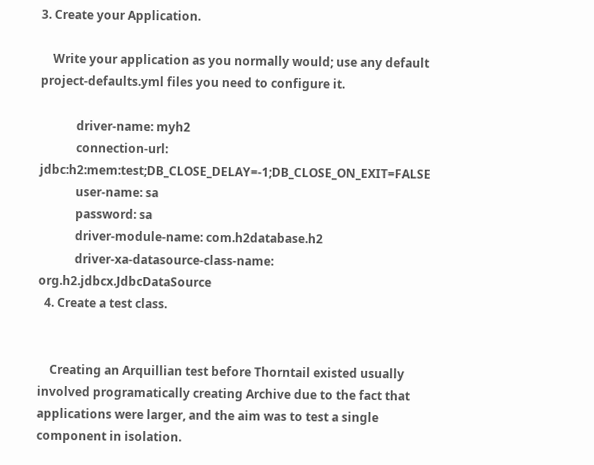3. Create your Application.

    Write your application as you normally would; use any default project-defaults.yml files you need to configure it.

            driver-name: myh2
            connection-url: jdbc:h2:mem:test;DB_CLOSE_DELAY=-1;DB_CLOSE_ON_EXIT=FALSE
            user-name: sa
            password: sa
            driver-module-name: com.h2database.h2
            driver-xa-datasource-class-name: org.h2.jdbcx.JdbcDataSource
  4. Create a test class.


    Creating an Arquillian test before Thorntail existed usually involved programatically creating Archive due to the fact that applications were larger, and the aim was to test a single component in isolation.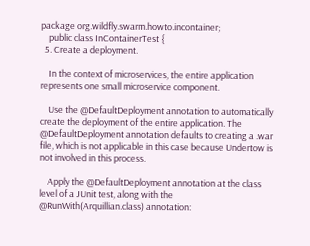package org.wildfly.swarm.howto.incontainer;
    public class InContainerTest {
  5. Create a deployment.

    In the context of microservices, the entire application represents one small microservice component.

    Use the @DefaultDeployment annotation to automatically create the deployment of the entire application. The @DefaultDeployment annotation defaults to creating a .war file, which is not applicable in this case because Undertow is not involved in this process.

    Apply the @DefaultDeployment annotation at the class level of a JUnit test, along with the @RunWith(Arquillian.class) annotation: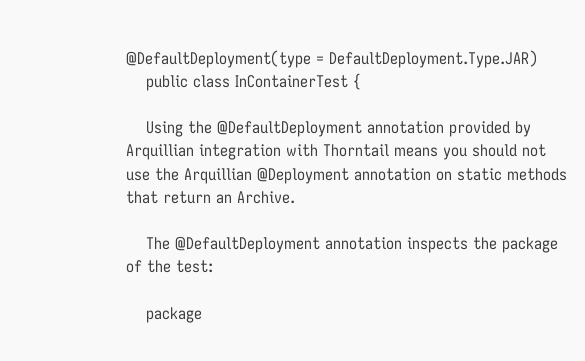@DefaultDeployment(type = DefaultDeployment.Type.JAR)
    public class InContainerTest {

    Using the @DefaultDeployment annotation provided by Arquillian integration with Thorntail means you should not use the Arquillian @Deployment annotation on static methods that return an Archive.

    The @DefaultDeployment annotation inspects the package of the test:

    package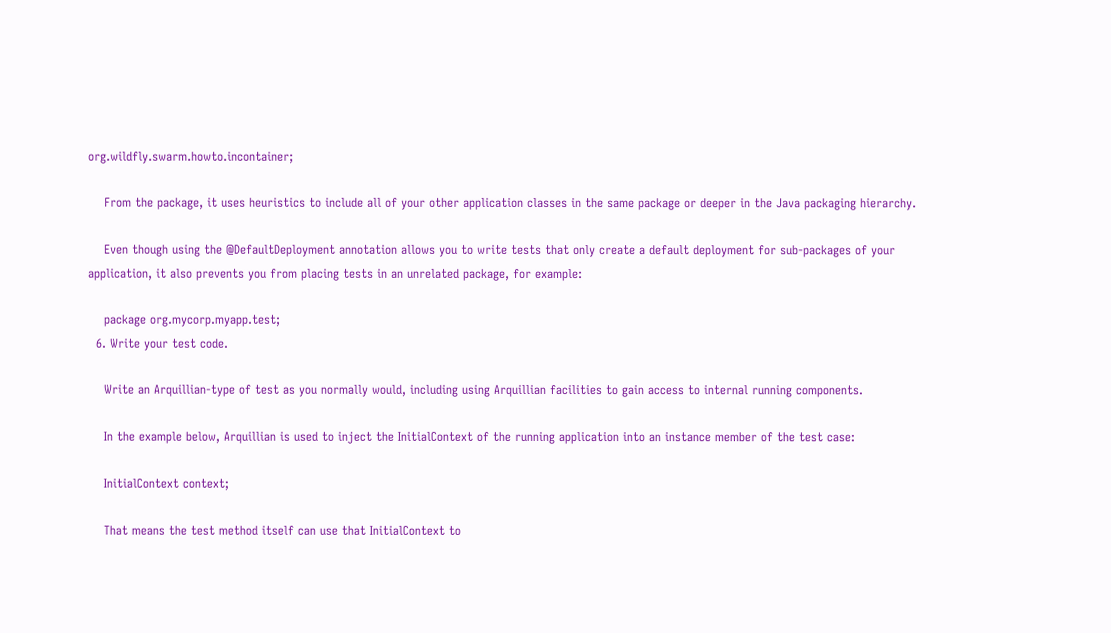org.wildfly.swarm.howto.incontainer;

    From the package, it uses heuristics to include all of your other application classes in the same package or deeper in the Java packaging hierarchy.

    Even though using the @DefaultDeployment annotation allows you to write tests that only create a default deployment for sub-packages of your application, it also prevents you from placing tests in an unrelated package, for example:

    package org.mycorp.myapp.test;
  6. Write your test code.

    Write an Arquillian-type of test as you normally would, including using Arquillian facilities to gain access to internal running components.

    In the example below, Arquillian is used to inject the InitialContext of the running application into an instance member of the test case:

    InitialContext context;

    That means the test method itself can use that InitialContext to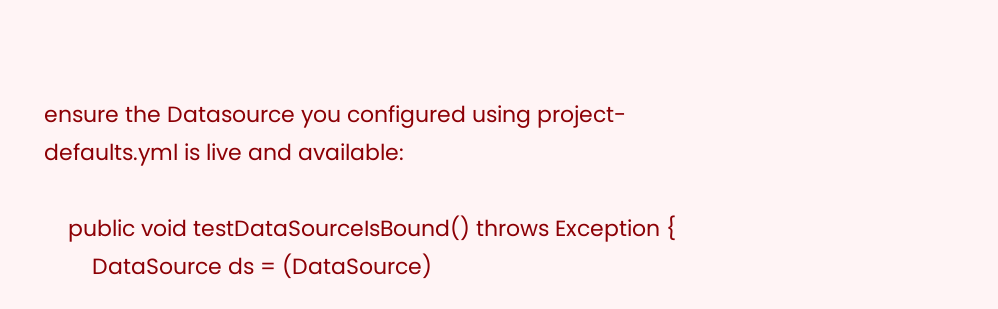ensure the Datasource you configured using project-defaults.yml is live and available:

    public void testDataSourceIsBound() throws Exception {
        DataSource ds = (DataSource)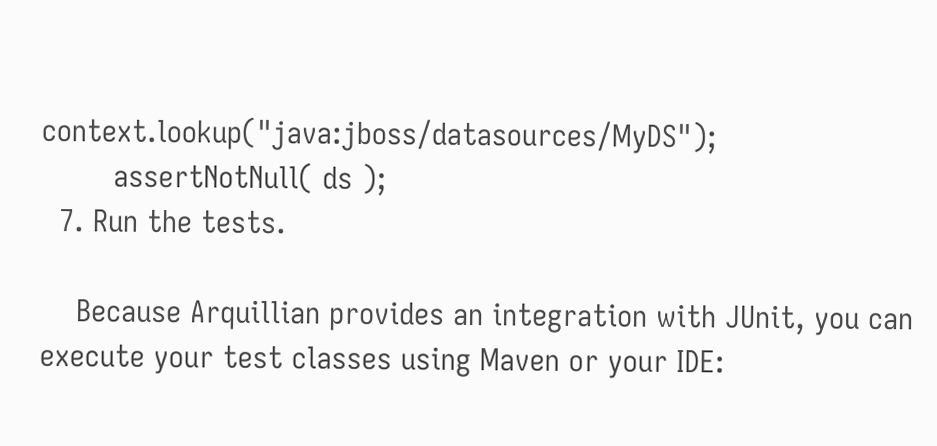context.lookup("java:jboss/datasources/MyDS");
        assertNotNull( ds );
  7. Run the tests.

    Because Arquillian provides an integration with JUnit, you can execute your test classes using Maven or your IDE: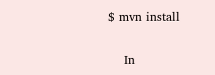$ mvn install

    In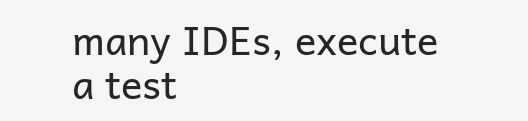many IDEs, execute a test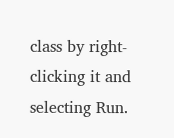class by right-clicking it and selecting Run.